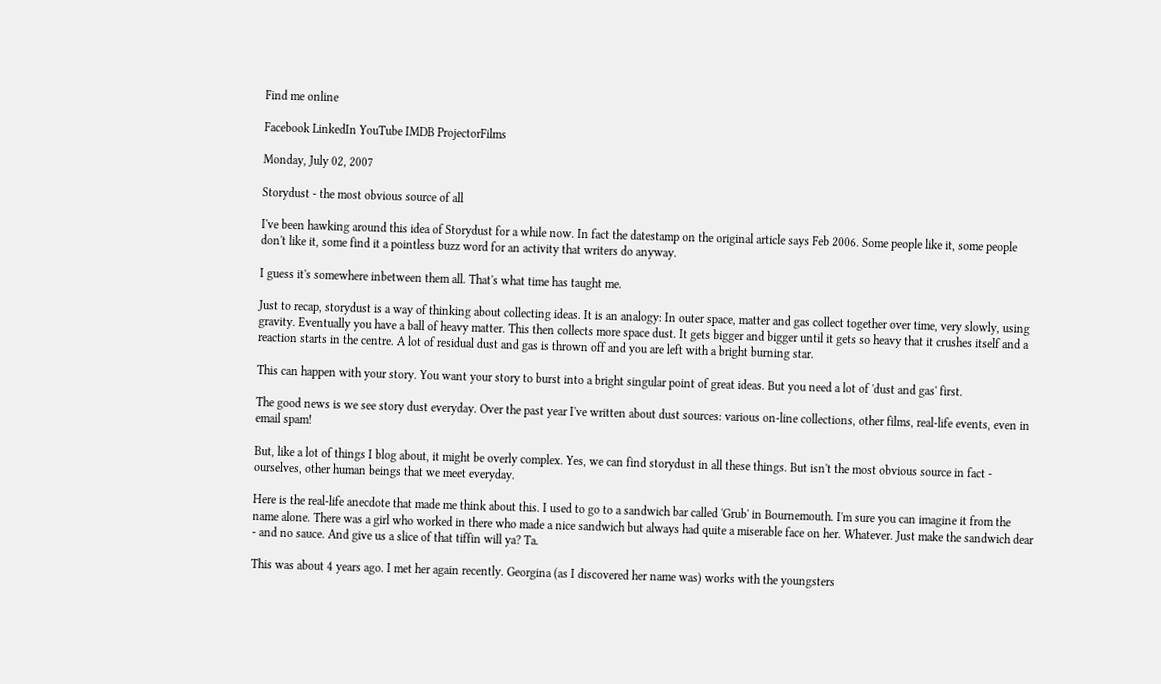Find me online

Facebook LinkedIn YouTube IMDB ProjectorFilms

Monday, July 02, 2007

Storydust - the most obvious source of all

I've been hawking around this idea of Storydust for a while now. In fact the datestamp on the original article says Feb 2006. Some people like it, some people don't like it, some find it a pointless buzz word for an activity that writers do anyway.

I guess it's somewhere inbetween them all. That's what time has taught me.

Just to recap, storydust is a way of thinking about collecting ideas. It is an analogy: In outer space, matter and gas collect together over time, very slowly, using gravity. Eventually you have a ball of heavy matter. This then collects more space dust. It gets bigger and bigger until it gets so heavy that it crushes itself and a reaction starts in the centre. A lot of residual dust and gas is thrown off and you are left with a bright burning star.

This can happen with your story. You want your story to burst into a bright singular point of great ideas. But you need a lot of 'dust and gas' first.

The good news is we see story dust everyday. Over the past year I've written about dust sources: various on-line collections, other films, real-life events, even in email spam!

But, like a lot of things I blog about, it might be overly complex. Yes, we can find storydust in all these things. But isn't the most obvious source in fact - ourselves, other human beings that we meet everyday.

Here is the real-life anecdote that made me think about this. I used to go to a sandwich bar called 'Grub' in Bournemouth. I'm sure you can imagine it from the name alone. There was a girl who worked in there who made a nice sandwich but always had quite a miserable face on her. Whatever. Just make the sandwich dear - and no sauce. And give us a slice of that tiffin will ya? Ta.

This was about 4 years ago. I met her again recently. Georgina (as I discovered her name was) works with the youngsters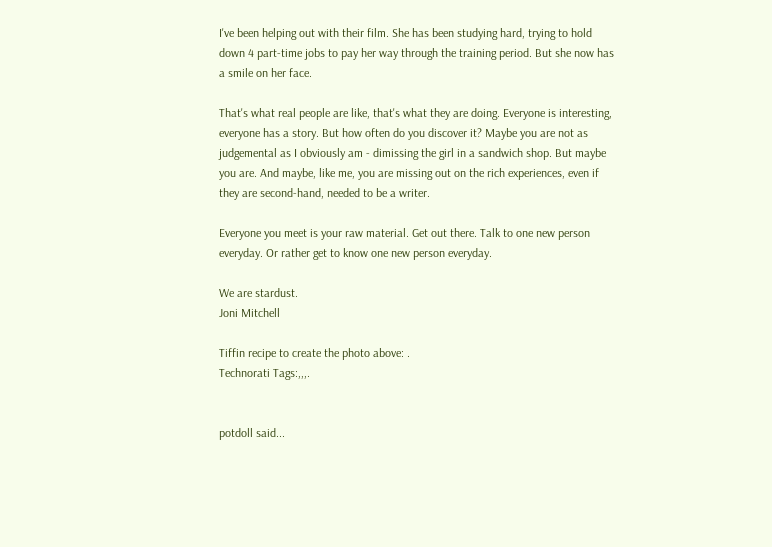I've been helping out with their film. She has been studying hard, trying to hold down 4 part-time jobs to pay her way through the training period. But she now has a smile on her face.

That's what real people are like, that's what they are doing. Everyone is interesting, everyone has a story. But how often do you discover it? Maybe you are not as judgemental as I obviously am - dimissing the girl in a sandwich shop. But maybe you are. And maybe, like me, you are missing out on the rich experiences, even if they are second-hand, needed to be a writer.

Everyone you meet is your raw material. Get out there. Talk to one new person everyday. Or rather get to know one new person everyday.

We are stardust.
Joni Mitchell

Tiffin recipe to create the photo above: .
Technorati Tags:,,,.


potdoll said...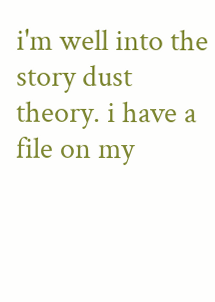i'm well into the story dust theory. i have a file on my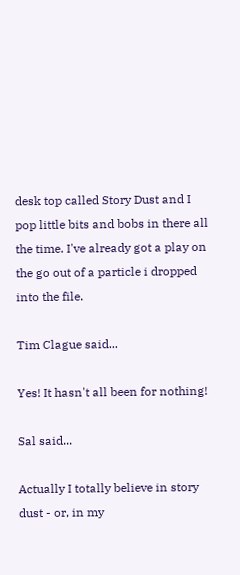desk top called Story Dust and I pop little bits and bobs in there all the time. I've already got a play on the go out of a particle i dropped into the file.

Tim Clague said...

Yes! It hasn't all been for nothing!

Sal said...

Actually I totally believe in story dust - or, in my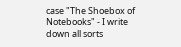case "The Shoebox of Notebooks" - I write down all sorts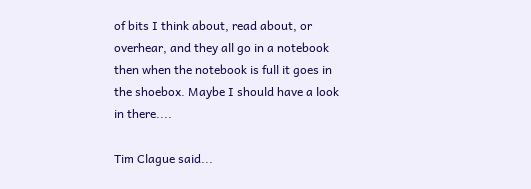of bits I think about, read about, or overhear, and they all go in a notebook then when the notebook is full it goes in the shoebox. Maybe I should have a look in there....

Tim Clague said...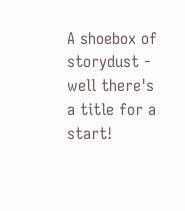A shoebox of storydust - well there's a title for a start!